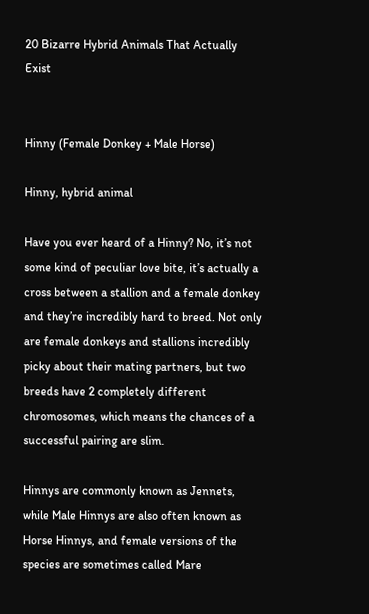20 Bizarre Hybrid Animals That Actually Exist


Hinny (Female Donkey + Male Horse)

Hinny, hybrid animal

Have you ever heard of a Hinny? No, it’s not some kind of peculiar love bite, it’s actually a cross between a stallion and a female donkey and they’re incredibly hard to breed. Not only are female donkeys and stallions incredibly picky about their mating partners, but two breeds have 2 completely different chromosomes, which means the chances of a successful pairing are slim.

Hinnys are commonly known as Jennets, while Male Hinnys are also often known as Horse Hinnys, and female versions of the species are sometimes called Mare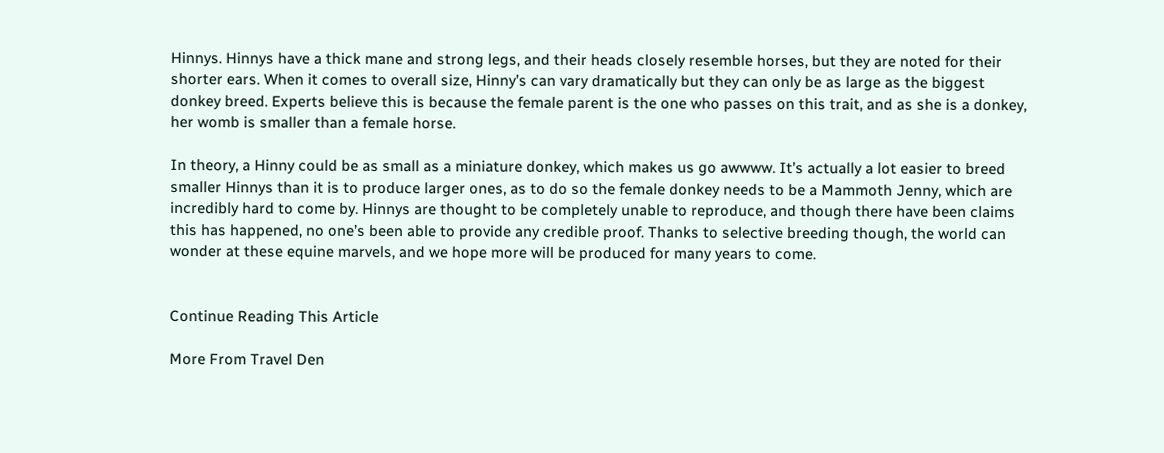Hinnys. Hinnys have a thick mane and strong legs, and their heads closely resemble horses, but they are noted for their shorter ears. When it comes to overall size, Hinny’s can vary dramatically but they can only be as large as the biggest donkey breed. Experts believe this is because the female parent is the one who passes on this trait, and as she is a donkey, her womb is smaller than a female horse.

In theory, a Hinny could be as small as a miniature donkey, which makes us go awwww. It’s actually a lot easier to breed smaller Hinnys than it is to produce larger ones, as to do so the female donkey needs to be a Mammoth Jenny, which are incredibly hard to come by. Hinnys are thought to be completely unable to reproduce, and though there have been claims this has happened, no one’s been able to provide any credible proof. Thanks to selective breeding though, the world can wonder at these equine marvels, and we hope more will be produced for many years to come.


Continue Reading This Article

More From Travel Den